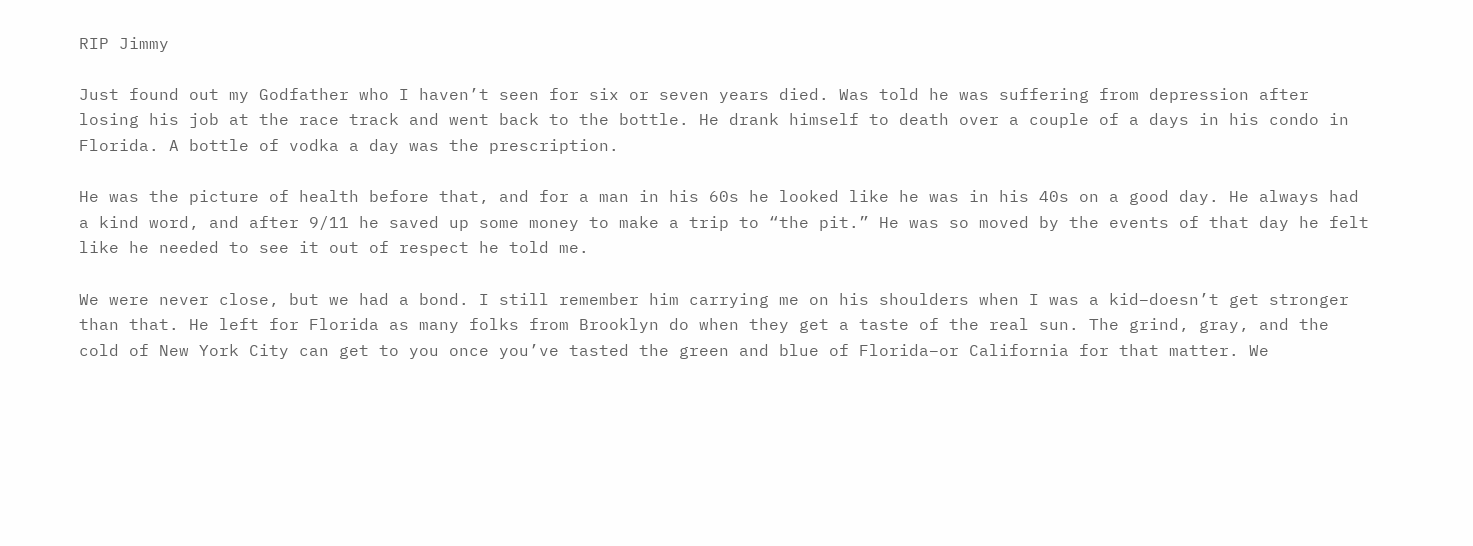RIP Jimmy

Just found out my Godfather who I haven’t seen for six or seven years died. Was told he was suffering from depression after losing his job at the race track and went back to the bottle. He drank himself to death over a couple of a days in his condo in Florida. A bottle of vodka a day was the prescription.

He was the picture of health before that, and for a man in his 60s he looked like he was in his 40s on a good day. He always had a kind word, and after 9/11 he saved up some money to make a trip to “the pit.” He was so moved by the events of that day he felt like he needed to see it out of respect he told me.

We were never close, but we had a bond. I still remember him carrying me on his shoulders when I was a kid–doesn’t get stronger than that. He left for Florida as many folks from Brooklyn do when they get a taste of the real sun. The grind, gray, and the cold of New York City can get to you once you’ve tasted the green and blue of Florida–or California for that matter. We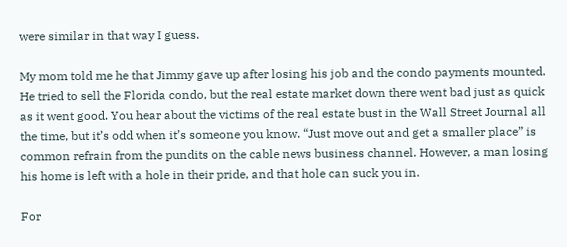were similar in that way I guess.

My mom told me he that Jimmy gave up after losing his job and the condo payments mounted. He tried to sell the Florida condo, but the real estate market down there went bad just as quick as it went good. You hear about the victims of the real estate bust in the Wall Street Journal all the time, but it’s odd when it’s someone you know. “Just move out and get a smaller place” is common refrain from the pundits on the cable news business channel. However, a man losing his home is left with a hole in their pride, and that hole can suck you in.

For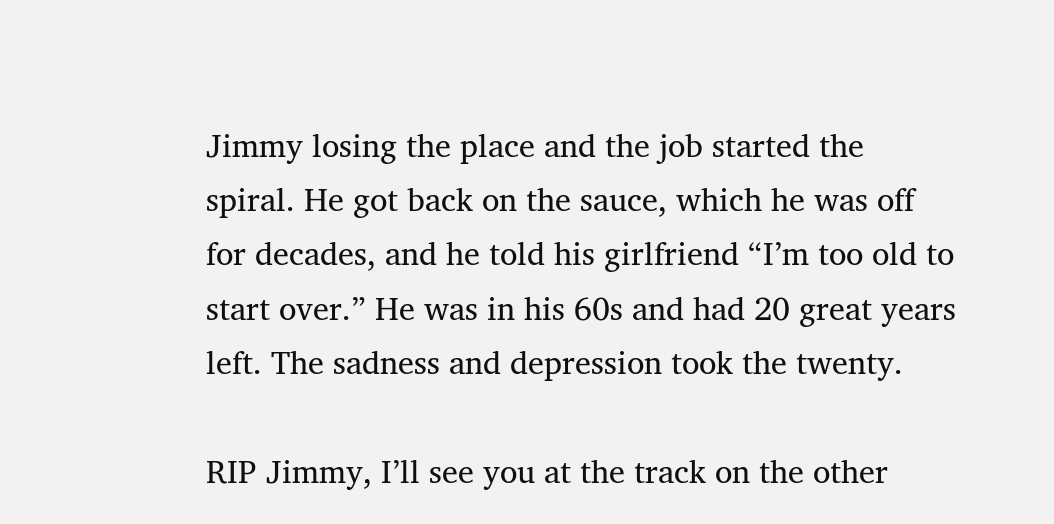Jimmy losing the place and the job started the spiral. He got back on the sauce, which he was off for decades, and he told his girlfriend “I’m too old to start over.” He was in his 60s and had 20 great years left. The sadness and depression took the twenty.

RIP Jimmy, I’ll see you at the track on the other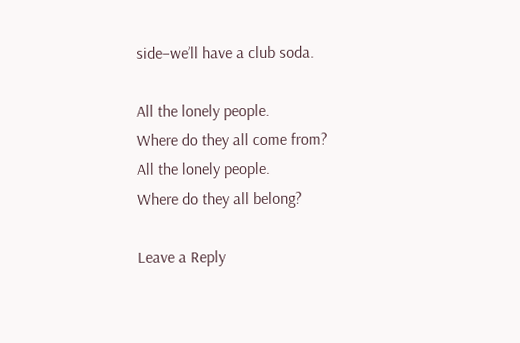side–we’ll have a club soda.

All the lonely people.
Where do they all come from?
All the lonely people.
Where do they all belong?

Leave a Reply